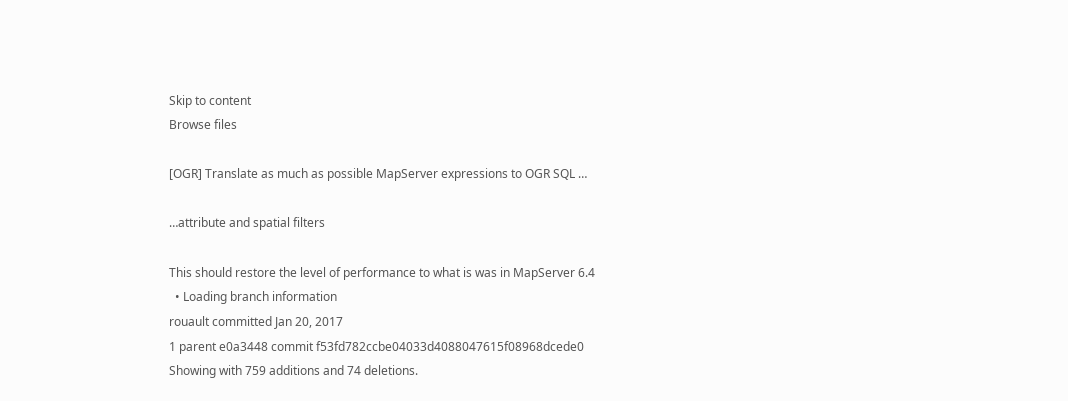Skip to content
Browse files

[OGR] Translate as much as possible MapServer expressions to OGR SQL …

…attribute and spatial filters

This should restore the level of performance to what is was in MapServer 6.4
  • Loading branch information
rouault committed Jan 20, 2017
1 parent e0a3448 commit f53fd782ccbe04033d4088047615f08968dcede0
Showing with 759 additions and 74 deletions.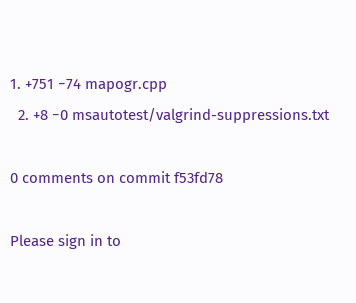1. +751 −74 mapogr.cpp
  2. +8 −0 msautotest/valgrind-suppressions.txt

0 comments on commit f53fd78

Please sign in to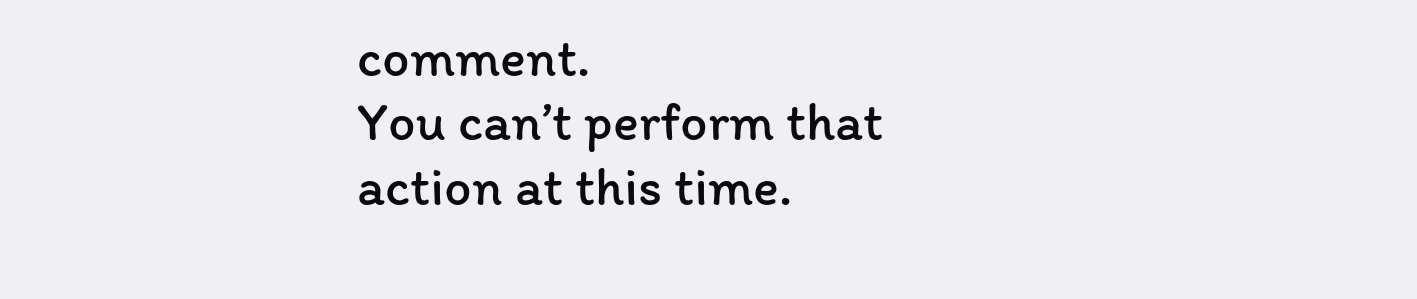comment.
You can’t perform that action at this time.